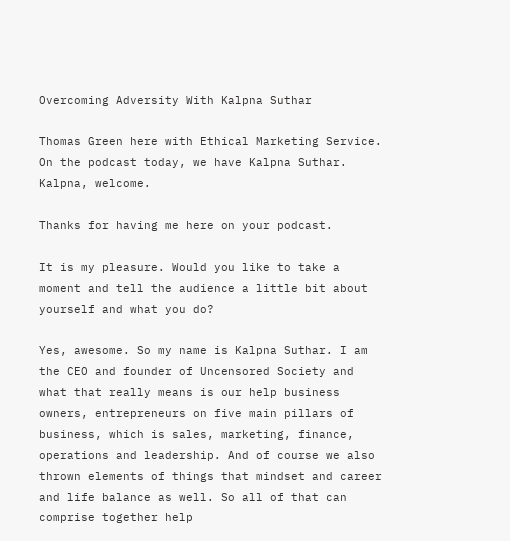Overcoming Adversity With Kalpna Suthar

Thomas Green here with Ethical Marketing Service. On the podcast today, we have Kalpna Suthar. Kalpna, welcome.

Thanks for having me here on your podcast.

It is my pleasure. Would you like to take a moment and tell the audience a little bit about yourself and what you do?

Yes, awesome. So my name is Kalpna Suthar. I am the CEO and founder of Uncensored Society and what that really means is our help business owners, entrepreneurs on five main pillars of business, which is sales, marketing, finance, operations and leadership. And of course we also thrown elements of things that mindset and career and life balance as well. So all of that can comprise together help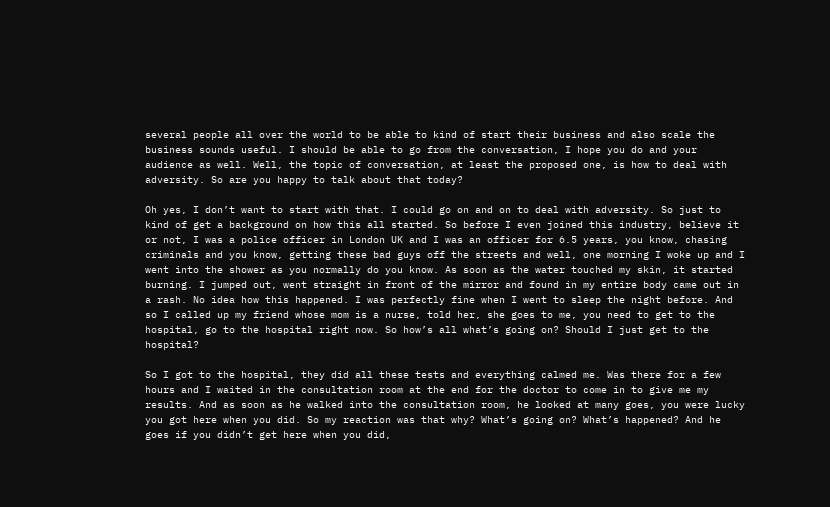several people all over the world to be able to kind of start their business and also scale the business sounds useful. I should be able to go from the conversation, I hope you do and your audience as well. Well, the topic of conversation, at least the proposed one, is how to deal with adversity. So are you happy to talk about that today?

Oh yes, I don’t want to start with that. I could go on and on to deal with adversity. So just to kind of get a background on how this all started. So before I even joined this industry, believe it or not, I was a police officer in London UK and I was an officer for 6.5 years, you know, chasing criminals and you know, getting these bad guys off the streets and well, one morning I woke up and I went into the shower as you normally do you know. As soon as the water touched my skin, it started burning. I jumped out, went straight in front of the mirror and found in my entire body came out in a rash. No idea how this happened. I was perfectly fine when I went to sleep the night before. And so I called up my friend whose mom is a nurse, told her, she goes to me, you need to get to the hospital, go to the hospital right now. So how’s all what’s going on? Should I just get to the hospital?

So I got to the hospital, they did all these tests and everything calmed me. Was there for a few hours and I waited in the consultation room at the end for the doctor to come in to give me my results. And as soon as he walked into the consultation room, he looked at many goes, you were lucky you got here when you did. So my reaction was that why? What’s going on? What’s happened? And he goes if you didn’t get here when you did,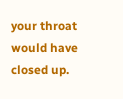your throat would have closed up.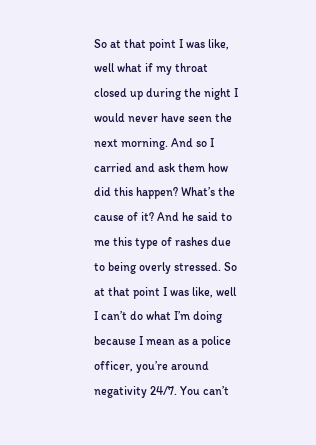So at that point I was like, well what if my throat closed up during the night I would never have seen the next morning. And so I carried and ask them how did this happen? What’s the cause of it? And he said to me this type of rashes due to being overly stressed. So at that point I was like, well I can’t do what I’m doing because I mean as a police officer, you’re around negativity 24/7. You can’t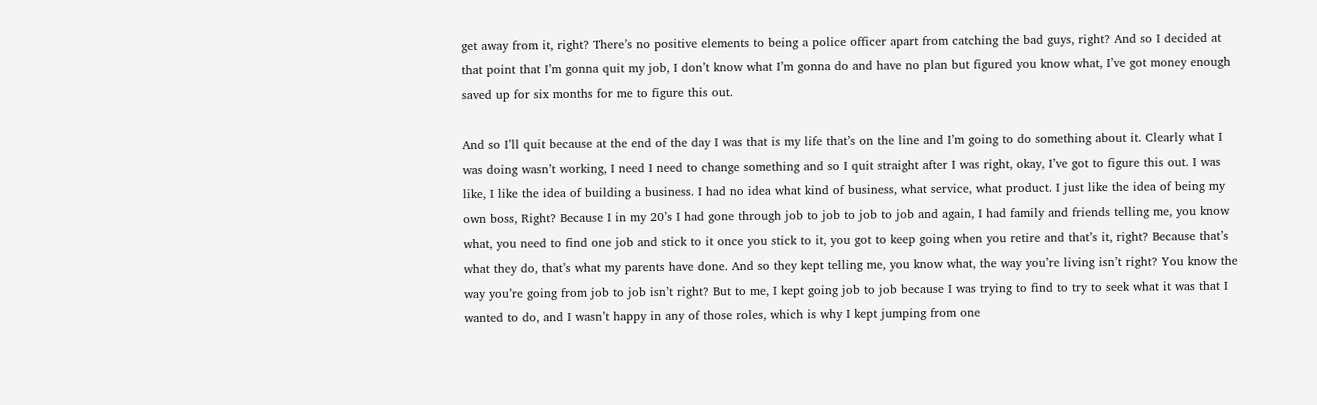get away from it, right? There’s no positive elements to being a police officer apart from catching the bad guys, right? And so I decided at that point that I’m gonna quit my job, I don’t know what I’m gonna do and have no plan but figured you know what, I’ve got money enough saved up for six months for me to figure this out.

And so I’ll quit because at the end of the day I was that is my life that’s on the line and I’m going to do something about it. Clearly what I was doing wasn’t working, I need I need to change something and so I quit straight after I was right, okay, I’ve got to figure this out. I was like, I like the idea of building a business. I had no idea what kind of business, what service, what product. I just like the idea of being my own boss, Right? Because I in my 20’s I had gone through job to job to job to job and again, I had family and friends telling me, you know what, you need to find one job and stick to it once you stick to it, you got to keep going when you retire and that’s it, right? Because that’s what they do, that’s what my parents have done. And so they kept telling me, you know what, the way you’re living isn’t right? You know the way you’re going from job to job isn’t right? But to me, I kept going job to job because I was trying to find to try to seek what it was that I wanted to do, and I wasn’t happy in any of those roles, which is why I kept jumping from one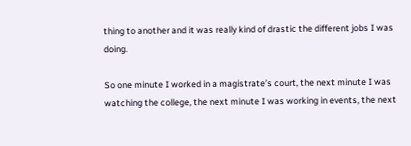thing to another and it was really kind of drastic the different jobs I was doing.

So one minute I worked in a magistrate’s court, the next minute I was watching the college, the next minute I was working in events, the next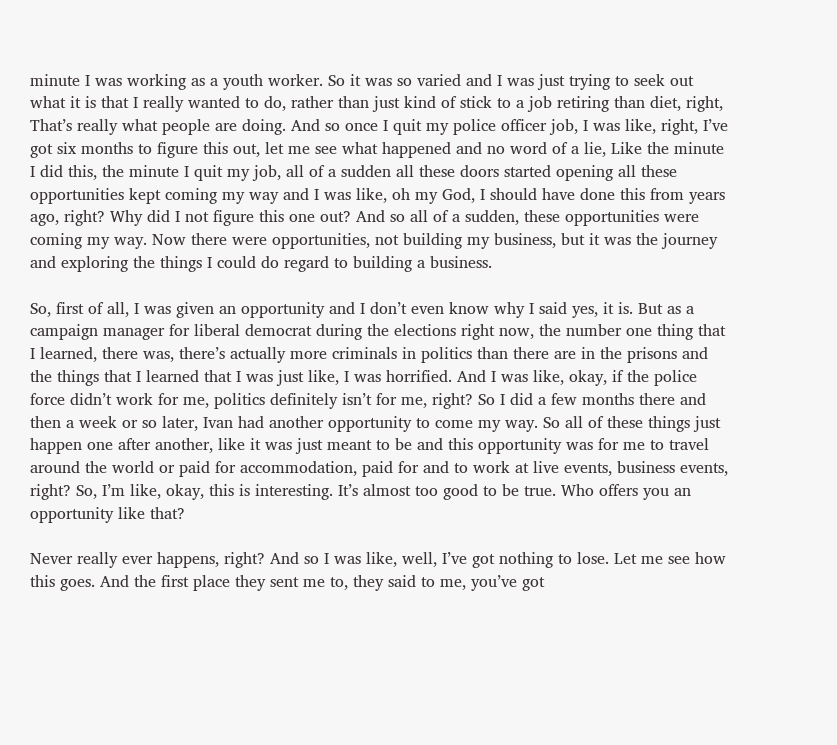minute I was working as a youth worker. So it was so varied and I was just trying to seek out what it is that I really wanted to do, rather than just kind of stick to a job retiring than diet, right, That’s really what people are doing. And so once I quit my police officer job, I was like, right, I’ve got six months to figure this out, let me see what happened and no word of a lie, Like the minute I did this, the minute I quit my job, all of a sudden all these doors started opening all these opportunities kept coming my way and I was like, oh my God, I should have done this from years ago, right? Why did I not figure this one out? And so all of a sudden, these opportunities were coming my way. Now there were opportunities, not building my business, but it was the journey and exploring the things I could do regard to building a business.

So, first of all, I was given an opportunity and I don’t even know why I said yes, it is. But as a campaign manager for liberal democrat during the elections right now, the number one thing that I learned, there was, there’s actually more criminals in politics than there are in the prisons and the things that I learned that I was just like, I was horrified. And I was like, okay, if the police force didn’t work for me, politics definitely isn’t for me, right? So I did a few months there and then a week or so later, Ivan had another opportunity to come my way. So all of these things just happen one after another, like it was just meant to be and this opportunity was for me to travel around the world or paid for accommodation, paid for and to work at live events, business events, right? So, I’m like, okay, this is interesting. It’s almost too good to be true. Who offers you an opportunity like that?

Never really ever happens, right? And so I was like, well, I’ve got nothing to lose. Let me see how this goes. And the first place they sent me to, they said to me, you’ve got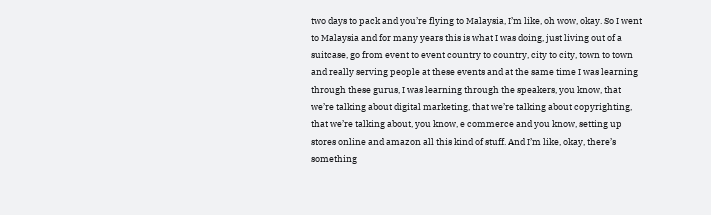two days to pack and you’re flying to Malaysia, I’m like, oh wow, okay. So I went to Malaysia and for many years this is what I was doing, just living out of a suitcase, go from event to event country to country, city to city, town to town and really serving people at these events and at the same time I was learning through these gurus, I was learning through the speakers, you know, that we’re talking about digital marketing, that we’re talking about copyrighting, that we’re talking about, you know, e commerce and you know, setting up stores online and amazon all this kind of stuff. And I’m like, okay, there’s something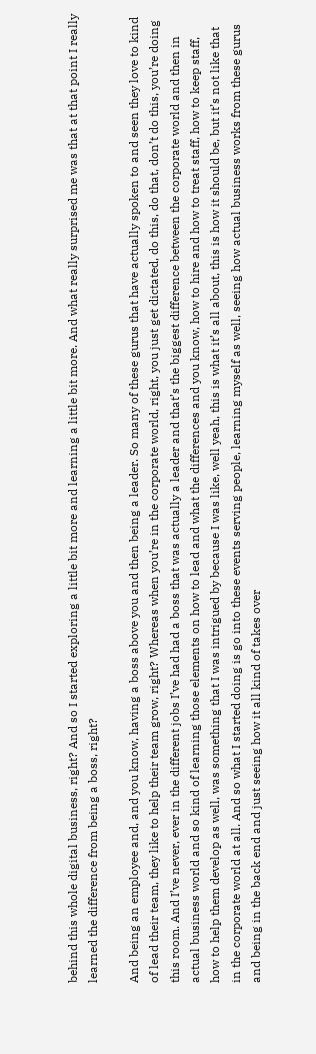behind this whole digital business, right? And so I started exploring a little bit more and learning a little bit more. And what really surprised me was that at that point I really learned the difference from being a boss, right?

And being an employee and, and you know, having a boss above you and then being a leader. So many of these gurus that have actually spoken to and seen they love to kind of lead their team, they like to help their team grow, right? Whereas when you’re in the corporate world, right, you just get dictated, do this, do that, don’t do this, you’re doing this room. And I’ve never, ever in the different jobs I’ve had had a boss that was actually a leader and that’s the biggest difference between the corporate world and then in actual business world and so kind of learning those elements on how to lead and what the differences and you know, how to hire and how to treat staff, how to keep staff, how to help them develop as well, was something that I was intrigued by because I was like, well yeah, this is what it’s all about, this is how it should be, but it’s not like that in the corporate world at all. And so what I started doing is go into these events serving people, learning myself as well, seeing how actual business works from these gurus and being in the back end and just seeing how it all kind of takes over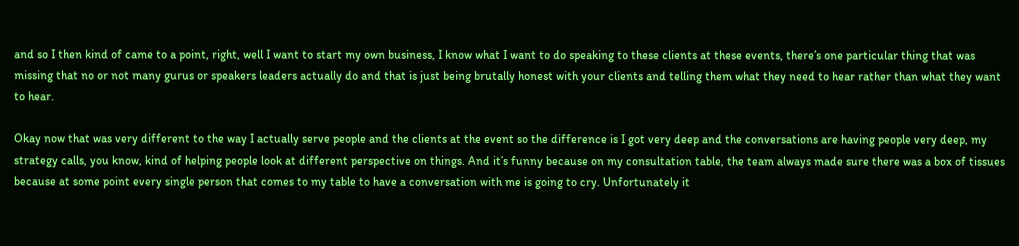and so I then kind of came to a point, right, well I want to start my own business, I know what I want to do speaking to these clients at these events, there’s one particular thing that was missing that no or not many gurus or speakers leaders actually do and that is just being brutally honest with your clients and telling them what they need to hear rather than what they want to hear.

Okay now that was very different to the way I actually serve people and the clients at the event so the difference is I got very deep and the conversations are having people very deep, my strategy calls, you know, kind of helping people look at different perspective on things. And it’s funny because on my consultation table, the team always made sure there was a box of tissues because at some point every single person that comes to my table to have a conversation with me is going to cry. Unfortunately it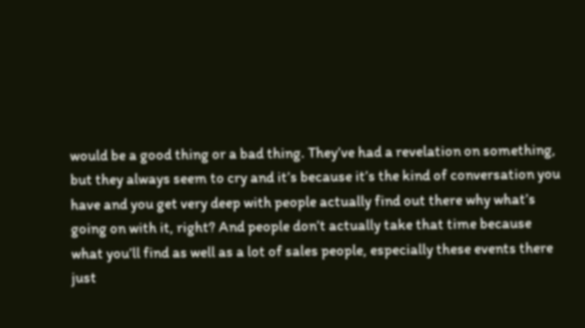would be a good thing or a bad thing. They’ve had a revelation on something, but they always seem to cry and it’s because it’s the kind of conversation you have and you get very deep with people actually find out there why what’s going on with it, right? And people don’t actually take that time because what you’ll find as well as a lot of sales people, especially these events there just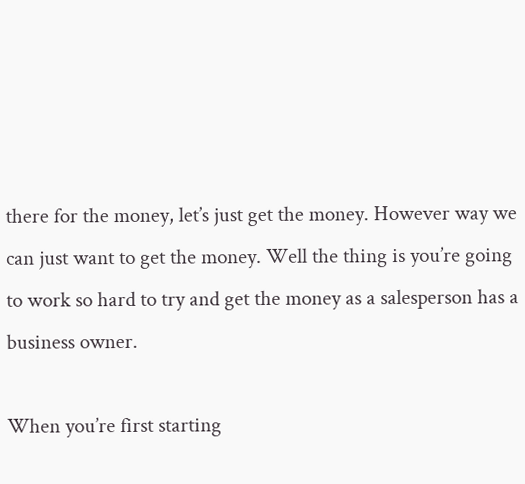there for the money, let’s just get the money. However way we can just want to get the money. Well the thing is you’re going to work so hard to try and get the money as a salesperson has a business owner.

When you’re first starting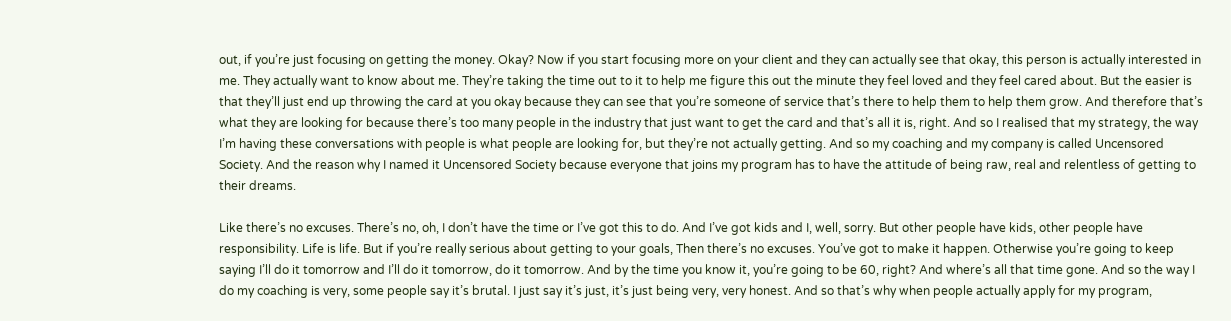out, if you’re just focusing on getting the money. Okay? Now if you start focusing more on your client and they can actually see that okay, this person is actually interested in me. They actually want to know about me. They’re taking the time out to it to help me figure this out the minute they feel loved and they feel cared about. But the easier is that they’ll just end up throwing the card at you okay because they can see that you’re someone of service that’s there to help them to help them grow. And therefore that’s what they are looking for because there’s too many people in the industry that just want to get the card and that’s all it is, right. And so I realised that my strategy, the way I’m having these conversations with people is what people are looking for, but they’re not actually getting. And so my coaching and my company is called Uncensored Society. And the reason why I named it Uncensored Society because everyone that joins my program has to have the attitude of being raw, real and relentless of getting to their dreams.

Like there’s no excuses. There’s no, oh, I don’t have the time or I’ve got this to do. And I’ve got kids and I, well, sorry. But other people have kids, other people have responsibility. Life is life. But if you’re really serious about getting to your goals, Then there’s no excuses. You’ve got to make it happen. Otherwise you’re going to keep saying I’ll do it tomorrow and I’ll do it tomorrow, do it tomorrow. And by the time you know it, you’re going to be 60, right? And where’s all that time gone. And so the way I do my coaching is very, some people say it’s brutal. I just say it’s just, it’s just being very, very honest. And so that’s why when people actually apply for my program,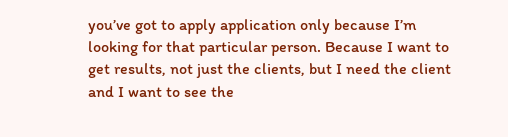you’ve got to apply application only because I’m looking for that particular person. Because I want to get results, not just the clients, but I need the client and I want to see the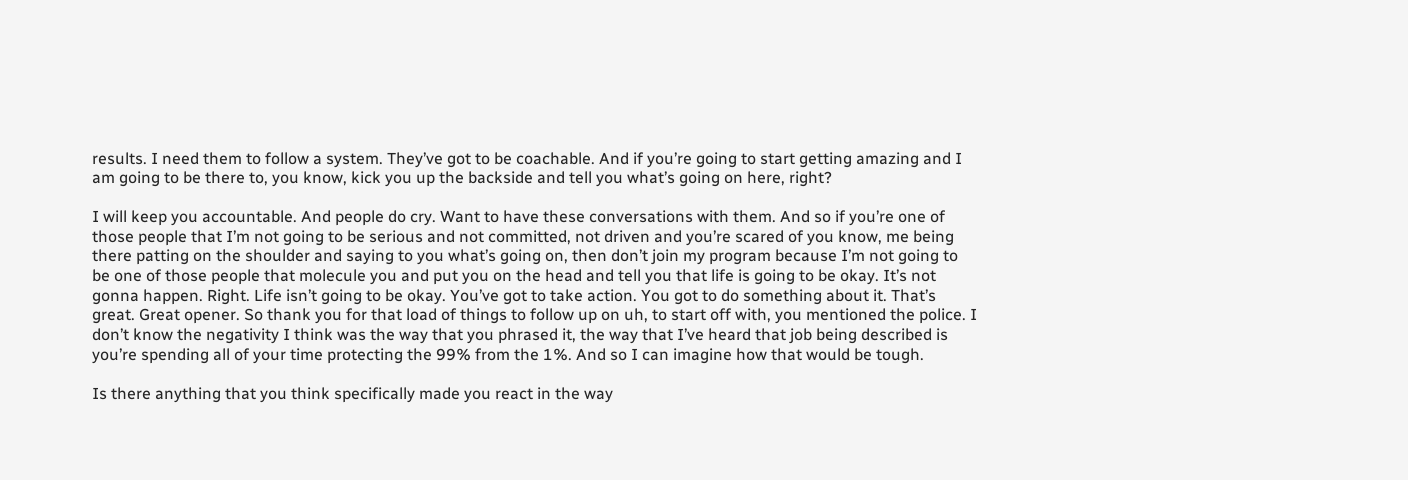results. I need them to follow a system. They’ve got to be coachable. And if you’re going to start getting amazing and I am going to be there to, you know, kick you up the backside and tell you what’s going on here, right?

I will keep you accountable. And people do cry. Want to have these conversations with them. And so if you’re one of those people that I’m not going to be serious and not committed, not driven and you’re scared of you know, me being there patting on the shoulder and saying to you what’s going on, then don’t join my program because I’m not going to be one of those people that molecule you and put you on the head and tell you that life is going to be okay. It’s not gonna happen. Right. Life isn’t going to be okay. You’ve got to take action. You got to do something about it. That’s great. Great opener. So thank you for that load of things to follow up on uh, to start off with, you mentioned the police. I don’t know the negativity I think was the way that you phrased it, the way that I’ve heard that job being described is you’re spending all of your time protecting the 99% from the 1%. And so I can imagine how that would be tough.

Is there anything that you think specifically made you react in the way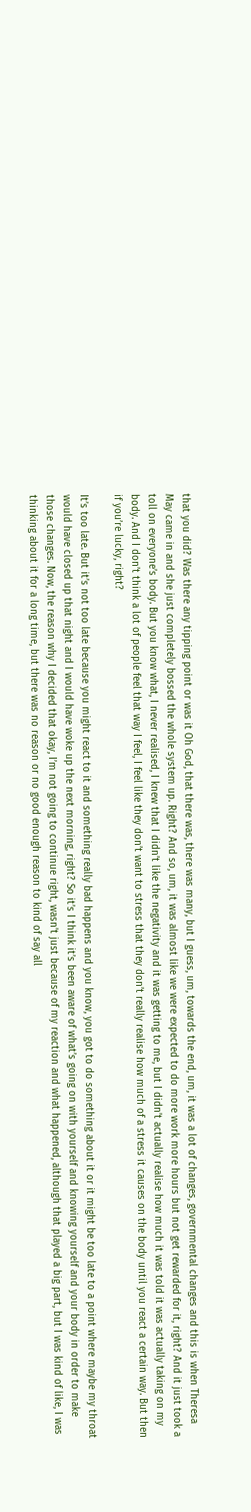that you did? Was there any tipping point or was it Oh God, that there was, there was many, but I guess, um, towards the end, um, it was a lot of changes, governmental changes and this is when Theresa May came in and she just completely bossed the whole system up. Right? And so, um, it was almost like we were expected to do more work more hours but not get rewarded for it, right? And it just took a toll on everyone’s body. But you know what, I never realised, I knew that I didn’t like the negativity and it was getting to me, but I didn’t actually realise how much it was told it was actually taking on my body. And I don’t think a lot of people feel that way I feel, I feel like they don’t want to stress that they don’t really realise how much of a stress it causes on the body until you react a certain way. But then if you’re lucky, right?

It’s too late. But it’s not too late because you might react to it and something really bad happens and you know, you got to do something about it or it might be too late to a point where maybe my throat would have closed up that night and I would have woke up the next morning, right? So it’s I think it’s been aware of what’s going on with yourself and knowing yourself and your body in order to make those changes. Now, the reason why I decided that okay, I’m not going to continue right, wasn’t just because of my reaction and what happened, although that played a big part, but I was kind of like, I was thinking about it for a long time, but there was no reason or no good enough reason to kind of say all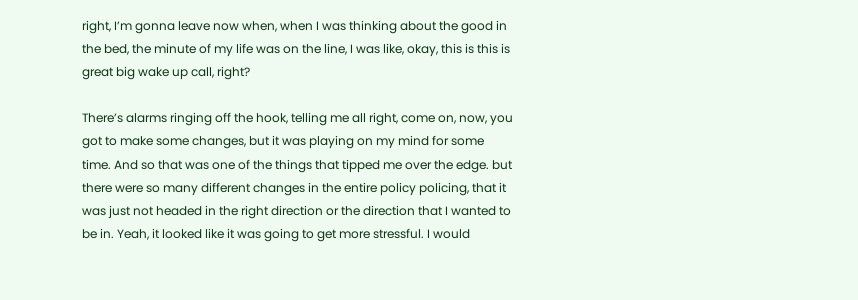right, I’m gonna leave now when, when I was thinking about the good in the bed, the minute of my life was on the line, I was like, okay, this is this is great big wake up call, right?

There’s alarms ringing off the hook, telling me all right, come on, now, you got to make some changes, but it was playing on my mind for some time. And so that was one of the things that tipped me over the edge. but there were so many different changes in the entire policy policing, that it was just not headed in the right direction or the direction that I wanted to be in. Yeah, it looked like it was going to get more stressful. I would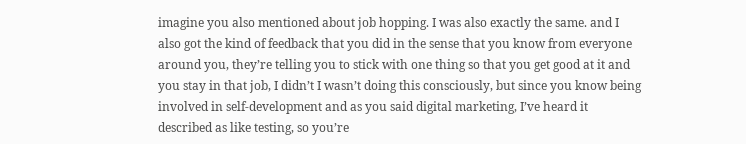imagine you also mentioned about job hopping. I was also exactly the same. and I also got the kind of feedback that you did in the sense that you know from everyone around you, they’re telling you to stick with one thing so that you get good at it and you stay in that job, I didn’t I wasn’t doing this consciously, but since you know being involved in self-development and as you said digital marketing, I’ve heard it described as like testing, so you’re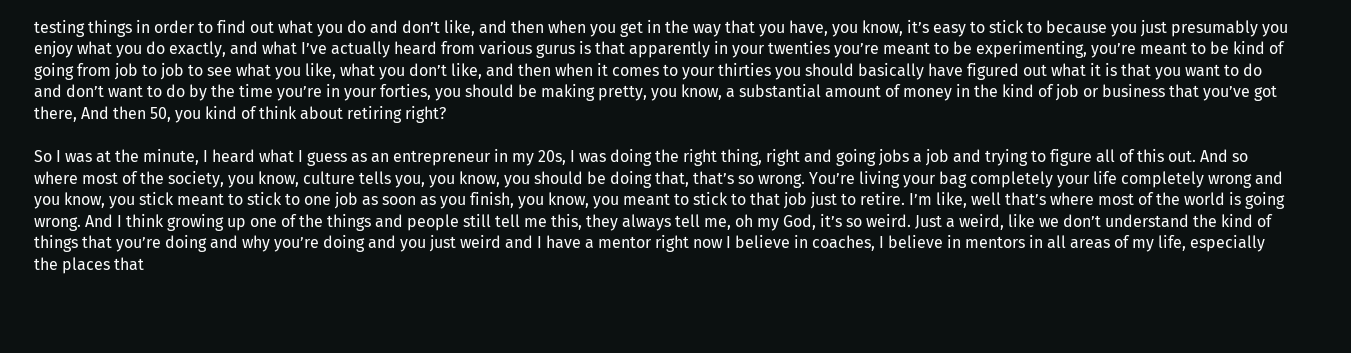testing things in order to find out what you do and don’t like, and then when you get in the way that you have, you know, it’s easy to stick to because you just presumably you enjoy what you do exactly, and what I’ve actually heard from various gurus is that apparently in your twenties you’re meant to be experimenting, you’re meant to be kind of going from job to job to see what you like, what you don’t like, and then when it comes to your thirties you should basically have figured out what it is that you want to do and don’t want to do by the time you’re in your forties, you should be making pretty, you know, a substantial amount of money in the kind of job or business that you’ve got there, And then 50, you kind of think about retiring right?

So I was at the minute, I heard what I guess as an entrepreneur in my 20s, I was doing the right thing, right and going jobs a job and trying to figure all of this out. And so where most of the society, you know, culture tells you, you know, you should be doing that, that’s so wrong. You’re living your bag completely your life completely wrong and you know, you stick meant to stick to one job as soon as you finish, you know, you meant to stick to that job just to retire. I’m like, well that’s where most of the world is going wrong. And I think growing up one of the things and people still tell me this, they always tell me, oh my God, it’s so weird. Just a weird, like we don’t understand the kind of things that you’re doing and why you’re doing and you just weird and I have a mentor right now I believe in coaches, I believe in mentors in all areas of my life, especially the places that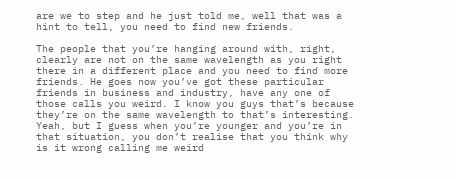are we to step and he just told me, well that was a hint to tell, you need to find new friends.

The people that you’re hanging around with, right, clearly are not on the same wavelength as you right there in a different place and you need to find more friends. He goes now you’ve got these particular friends in business and industry, have any one of those calls you weird. I know you guys that’s because they’re on the same wavelength to that’s interesting. Yeah, but I guess when you’re younger and you’re in that situation, you don’t realise that you think why is it wrong calling me weird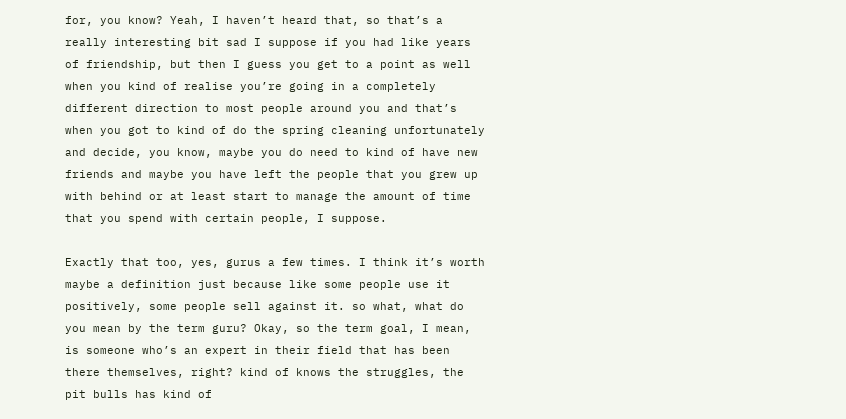for, you know? Yeah, I haven’t heard that, so that’s a really interesting bit sad I suppose if you had like years of friendship, but then I guess you get to a point as well when you kind of realise you’re going in a completely different direction to most people around you and that’s when you got to kind of do the spring cleaning unfortunately and decide, you know, maybe you do need to kind of have new friends and maybe you have left the people that you grew up with behind or at least start to manage the amount of time that you spend with certain people, I suppose.

Exactly that too, yes, gurus a few times. I think it’s worth maybe a definition just because like some people use it positively, some people sell against it. so what, what do you mean by the term guru? Okay, so the term goal, I mean, is someone who’s an expert in their field that has been there themselves, right? kind of knows the struggles, the pit bulls has kind of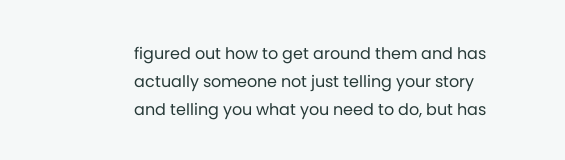figured out how to get around them and has actually someone not just telling your story and telling you what you need to do, but has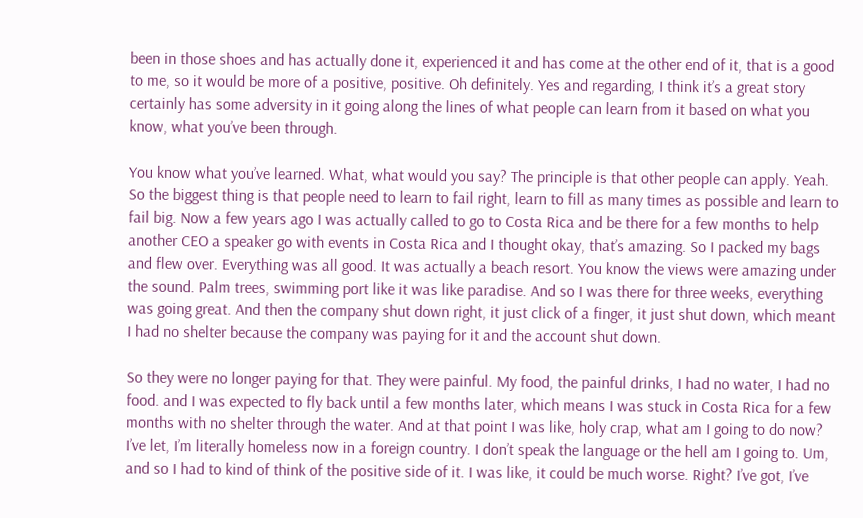been in those shoes and has actually done it, experienced it and has come at the other end of it, that is a good to me, so it would be more of a positive, positive. Oh definitely. Yes and regarding, I think it’s a great story certainly has some adversity in it going along the lines of what people can learn from it based on what you know, what you’ve been through.

You know what you’ve learned. What, what would you say? The principle is that other people can apply. Yeah. So the biggest thing is that people need to learn to fail right, learn to fill as many times as possible and learn to fail big. Now a few years ago I was actually called to go to Costa Rica and be there for a few months to help another CEO a speaker go with events in Costa Rica and I thought okay, that’s amazing. So I packed my bags and flew over. Everything was all good. It was actually a beach resort. You know the views were amazing under the sound. Palm trees, swimming port like it was like paradise. And so I was there for three weeks, everything was going great. And then the company shut down right, it just click of a finger, it just shut down, which meant I had no shelter because the company was paying for it and the account shut down.

So they were no longer paying for that. They were painful. My food, the painful drinks, I had no water, I had no food. and I was expected to fly back until a few months later, which means I was stuck in Costa Rica for a few months with no shelter through the water. And at that point I was like, holy crap, what am I going to do now? I’ve let, I’m literally homeless now in a foreign country. I don’t speak the language or the hell am I going to. Um, and so I had to kind of think of the positive side of it. I was like, it could be much worse. Right? I’ve got, I’ve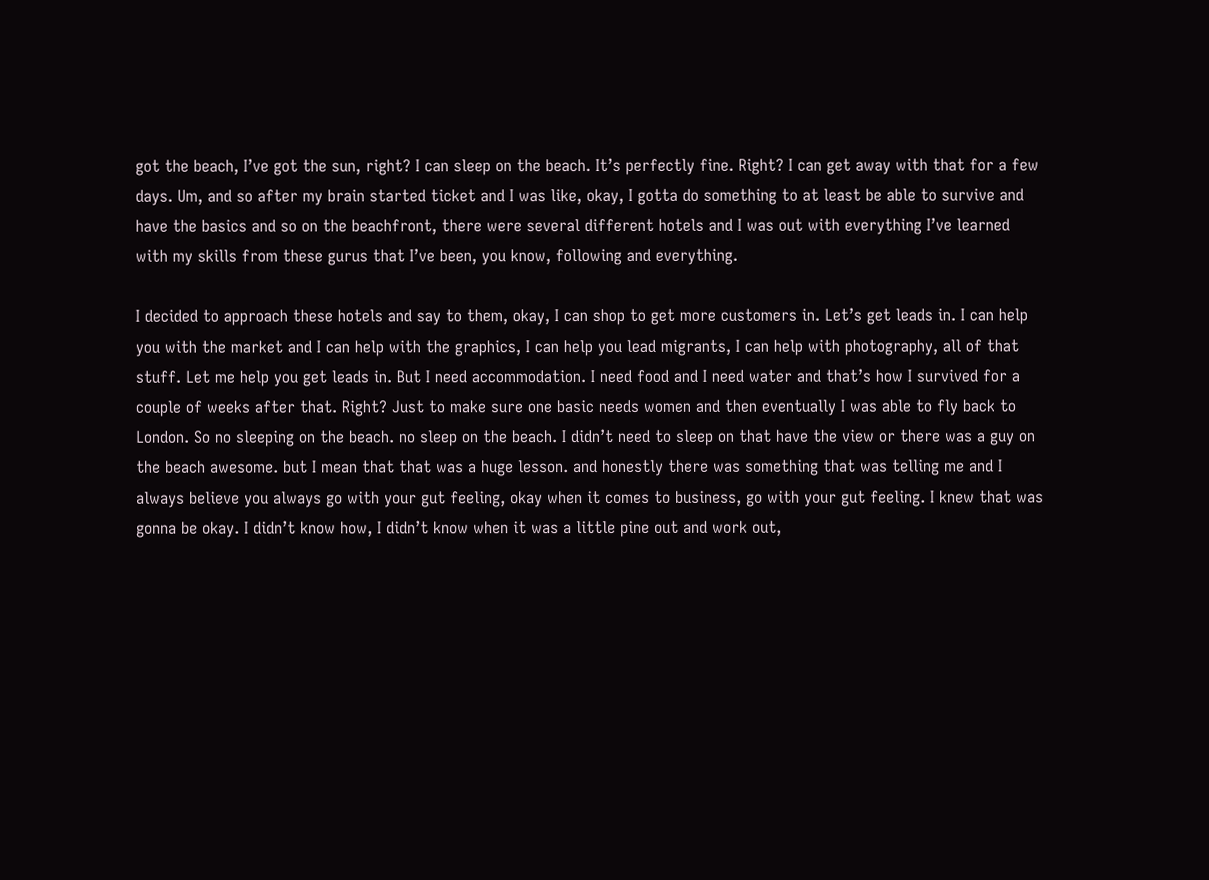got the beach, I’ve got the sun, right? I can sleep on the beach. It’s perfectly fine. Right? I can get away with that for a few days. Um, and so after my brain started ticket and I was like, okay, I gotta do something to at least be able to survive and have the basics and so on the beachfront, there were several different hotels and I was out with everything I’ve learned with my skills from these gurus that I’ve been, you know, following and everything.

I decided to approach these hotels and say to them, okay, I can shop to get more customers in. Let’s get leads in. I can help you with the market and I can help with the graphics, I can help you lead migrants, I can help with photography, all of that stuff. Let me help you get leads in. But I need accommodation. I need food and I need water and that’s how I survived for a couple of weeks after that. Right? Just to make sure one basic needs women and then eventually I was able to fly back to London. So no sleeping on the beach. no sleep on the beach. I didn’t need to sleep on that have the view or there was a guy on the beach awesome. but I mean that that was a huge lesson. and honestly there was something that was telling me and I always believe you always go with your gut feeling, okay when it comes to business, go with your gut feeling. I knew that was gonna be okay. I didn’t know how, I didn’t know when it was a little pine out and work out,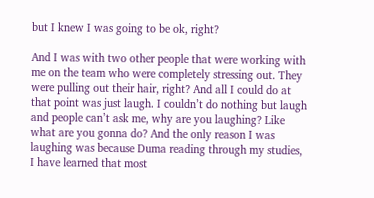but I knew I was going to be ok, right?

And I was with two other people that were working with me on the team who were completely stressing out. They were pulling out their hair, right? And all I could do at that point was just laugh. I couldn’t do nothing but laugh and people can’t ask me, why are you laughing? Like what are you gonna do? And the only reason I was laughing was because Duma reading through my studies, I have learned that most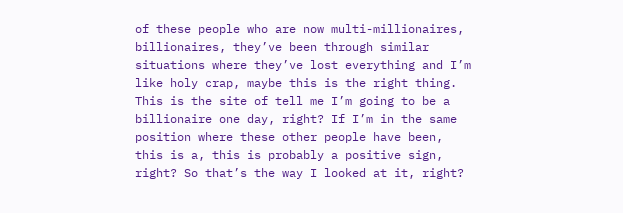of these people who are now multi-millionaires, billionaires, they’ve been through similar situations where they’ve lost everything and I’m like holy crap, maybe this is the right thing. This is the site of tell me I’m going to be a billionaire one day, right? If I’m in the same position where these other people have been, this is a, this is probably a positive sign, right? So that’s the way I looked at it, right?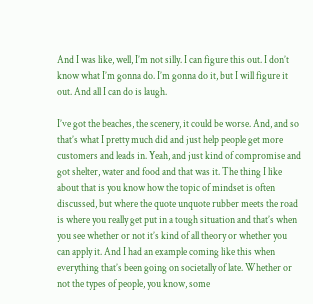And I was like, well, I’m not silly. I can figure this out. I don’t know what I’m gonna do. I’m gonna do it, but I will figure it out. And all I can do is laugh.

I’ve got the beaches, the scenery, it could be worse. And, and so that’s what I pretty much did and just help people get more customers and leads in. Yeah, and just kind of compromise and got shelter, water and food and that was it. The thing I like about that is you know how the topic of mindset is often discussed, but where the quote unquote rubber meets the road is where you really get put in a tough situation and that’s when you see whether or not it’s kind of all theory or whether you can apply it. And I had an example coming like this when everything that’s been going on societally of late. Whether or not the types of people, you know, some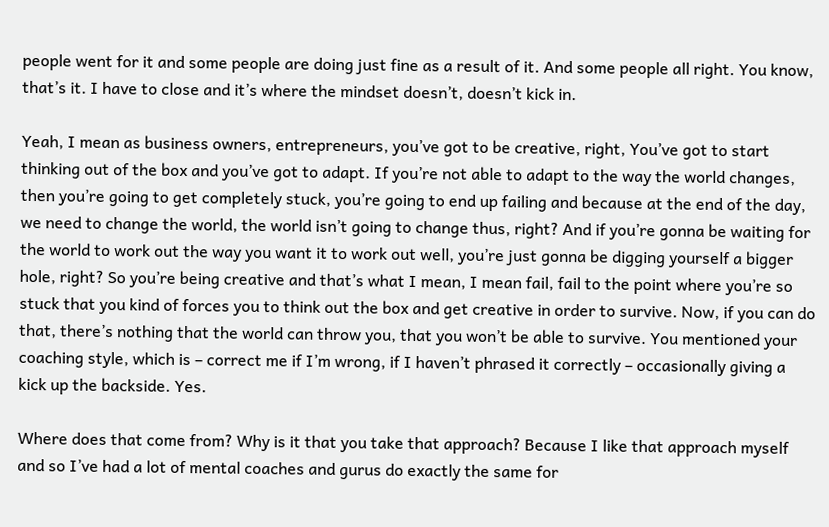people went for it and some people are doing just fine as a result of it. And some people all right. You know, that’s it. I have to close and it’s where the mindset doesn’t, doesn’t kick in.

Yeah, I mean as business owners, entrepreneurs, you’ve got to be creative, right, You’ve got to start thinking out of the box and you’ve got to adapt. If you’re not able to adapt to the way the world changes, then you’re going to get completely stuck, you’re going to end up failing and because at the end of the day, we need to change the world, the world isn’t going to change thus, right? And if you’re gonna be waiting for the world to work out the way you want it to work out well, you’re just gonna be digging yourself a bigger hole, right? So you’re being creative and that’s what I mean, I mean fail, fail to the point where you’re so stuck that you kind of forces you to think out the box and get creative in order to survive. Now, if you can do that, there’s nothing that the world can throw you, that you won’t be able to survive. You mentioned your coaching style, which is – correct me if I’m wrong, if I haven’t phrased it correctly – occasionally giving a kick up the backside. Yes.

Where does that come from? Why is it that you take that approach? Because I like that approach myself and so I’ve had a lot of mental coaches and gurus do exactly the same for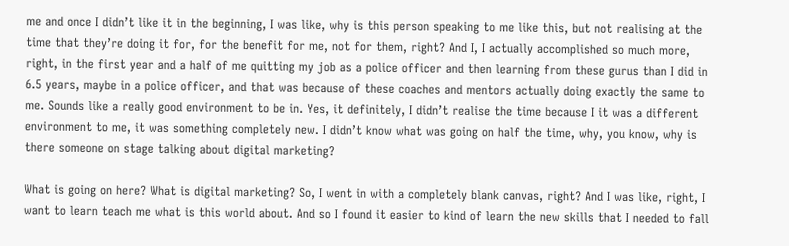me and once I didn’t like it in the beginning, I was like, why is this person speaking to me like this, but not realising at the time that they’re doing it for, for the benefit for me, not for them, right? And I, I actually accomplished so much more, right, in the first year and a half of me quitting my job as a police officer and then learning from these gurus than I did in 6.5 years, maybe in a police officer, and that was because of these coaches and mentors actually doing exactly the same to me. Sounds like a really good environment to be in. Yes, it definitely, I didn’t realise the time because I it was a different environment to me, it was something completely new. I didn’t know what was going on half the time, why, you know, why is there someone on stage talking about digital marketing?

What is going on here? What is digital marketing? So, I went in with a completely blank canvas, right? And I was like, right, I want to learn teach me what is this world about. And so I found it easier to kind of learn the new skills that I needed to fall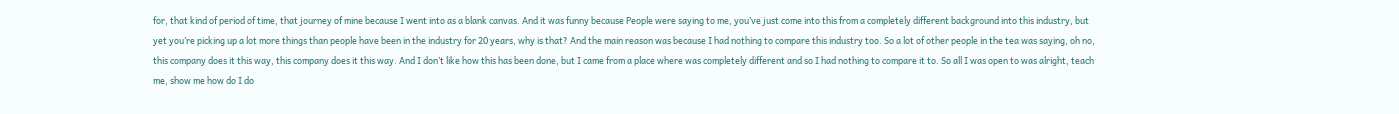for, that kind of period of time, that journey of mine because I went into as a blank canvas. And it was funny because People were saying to me, you’ve just come into this from a completely different background into this industry, but yet you’re picking up a lot more things than people have been in the industry for 20 years, why is that? And the main reason was because I had nothing to compare this industry too. So a lot of other people in the tea was saying, oh no, this company does it this way, this company does it this way. And I don’t like how this has been done, but I came from a place where was completely different and so I had nothing to compare it to. So all I was open to was alright, teach me, show me how do I do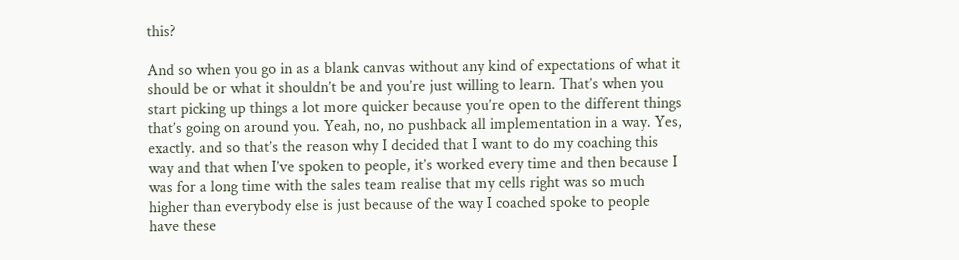this?

And so when you go in as a blank canvas without any kind of expectations of what it should be or what it shouldn’t be and you’re just willing to learn. That’s when you start picking up things a lot more quicker because you’re open to the different things that’s going on around you. Yeah, no, no pushback all implementation in a way. Yes, exactly. and so that’s the reason why I decided that I want to do my coaching this way and that when I’ve spoken to people, it’s worked every time and then because I was for a long time with the sales team realise that my cells right was so much higher than everybody else is just because of the way I coached spoke to people have these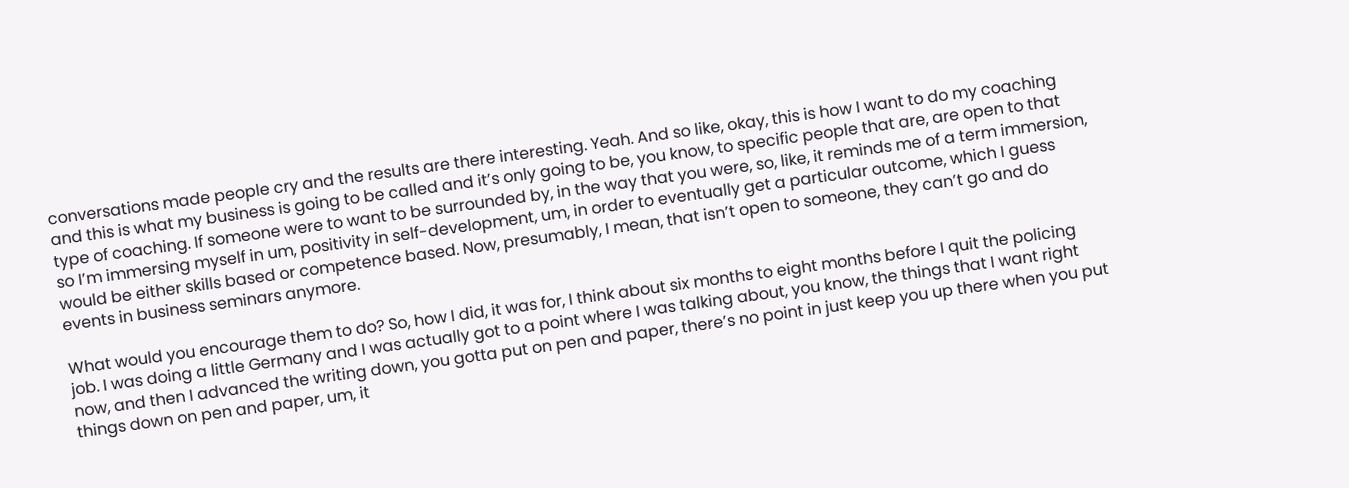conversations made people cry and the results are there interesting. Yeah. And so like, okay, this is how I want to do my coaching and this is what my business is going to be called and it’s only going to be, you know, to specific people that are, are open to that type of coaching. If someone were to want to be surrounded by, in the way that you were, so, like, it reminds me of a term immersion, so I’m immersing myself in um, positivity in self-development, um, in order to eventually get a particular outcome, which I guess would be either skills based or competence based. Now, presumably, I mean, that isn’t open to someone, they can’t go and do events in business seminars anymore.

What would you encourage them to do? So, how I did, it was for, I think about six months to eight months before I quit the policing job. I was doing a little Germany and I was actually got to a point where I was talking about, you know, the things that I want right now, and then I advanced the writing down, you gotta put on pen and paper, there’s no point in just keep you up there when you put things down on pen and paper, um, it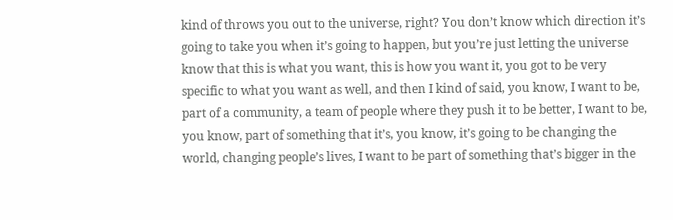kind of throws you out to the universe, right? You don’t know which direction it’s going to take you when it’s going to happen, but you’re just letting the universe know that this is what you want, this is how you want it, you got to be very specific to what you want as well, and then I kind of said, you know, I want to be, part of a community, a team of people where they push it to be better, I want to be, you know, part of something that it’s, you know, it’s going to be changing the world, changing people’s lives, I want to be part of something that’s bigger in the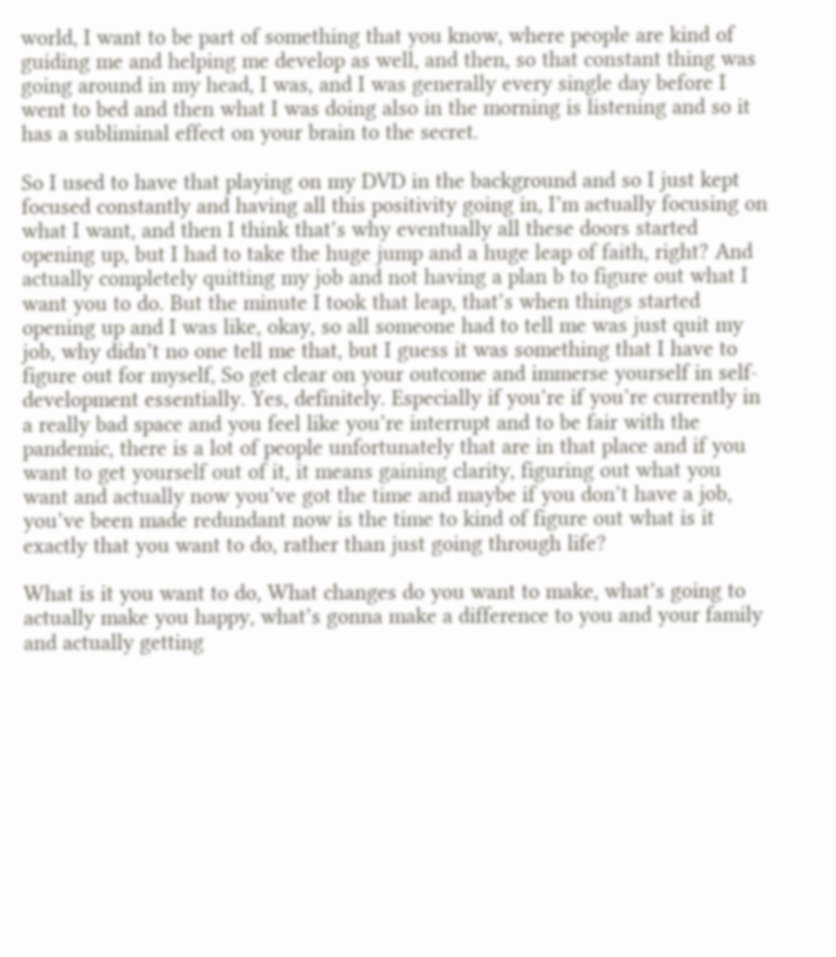world, I want to be part of something that you know, where people are kind of guiding me and helping me develop as well, and then, so that constant thing was going around in my head, I was, and I was generally every single day before I went to bed and then what I was doing also in the morning is listening and so it has a subliminal effect on your brain to the secret.

So I used to have that playing on my DVD in the background and so I just kept focused constantly and having all this positivity going in, I’m actually focusing on what I want, and then I think that’s why eventually all these doors started opening up, but I had to take the huge jump and a huge leap of faith, right? And actually completely quitting my job and not having a plan b to figure out what I want you to do. But the minute I took that leap, that’s when things started opening up and I was like, okay, so all someone had to tell me was just quit my job, why didn’t no one tell me that, but I guess it was something that I have to figure out for myself, So get clear on your outcome and immerse yourself in self-development essentially. Yes, definitely. Especially if you’re if you’re currently in a really bad space and you feel like you’re interrupt and to be fair with the pandemic, there is a lot of people unfortunately that are in that place and if you want to get yourself out of it, it means gaining clarity, figuring out what you want and actually now you’ve got the time and maybe if you don’t have a job, you’ve been made redundant now is the time to kind of figure out what is it exactly that you want to do, rather than just going through life?

What is it you want to do, What changes do you want to make, what’s going to actually make you happy, what’s gonna make a difference to you and your family and actually getting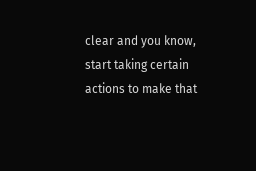clear and you know, start taking certain actions to make that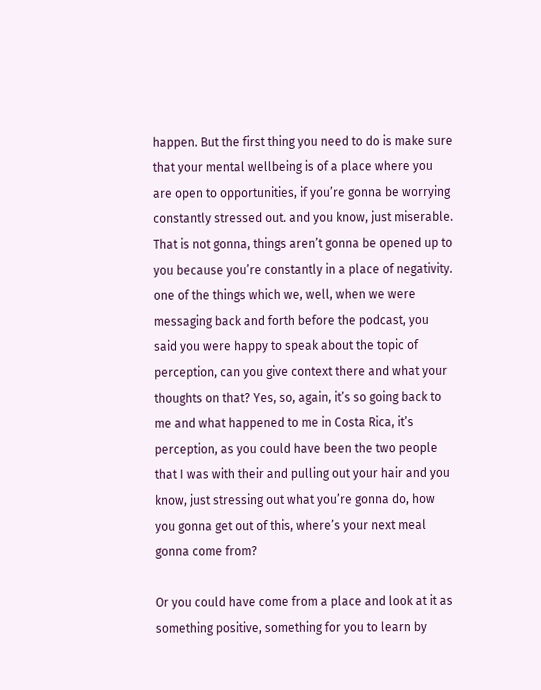happen. But the first thing you need to do is make sure that your mental wellbeing is of a place where you are open to opportunities, if you’re gonna be worrying constantly stressed out. and you know, just miserable. That is not gonna, things aren’t gonna be opened up to you because you’re constantly in a place of negativity. one of the things which we, well, when we were messaging back and forth before the podcast, you said you were happy to speak about the topic of perception, can you give context there and what your thoughts on that? Yes, so, again, it’s so going back to me and what happened to me in Costa Rica, it’s perception, as you could have been the two people that I was with their and pulling out your hair and you know, just stressing out what you’re gonna do, how you gonna get out of this, where’s your next meal gonna come from?

Or you could have come from a place and look at it as something positive, something for you to learn by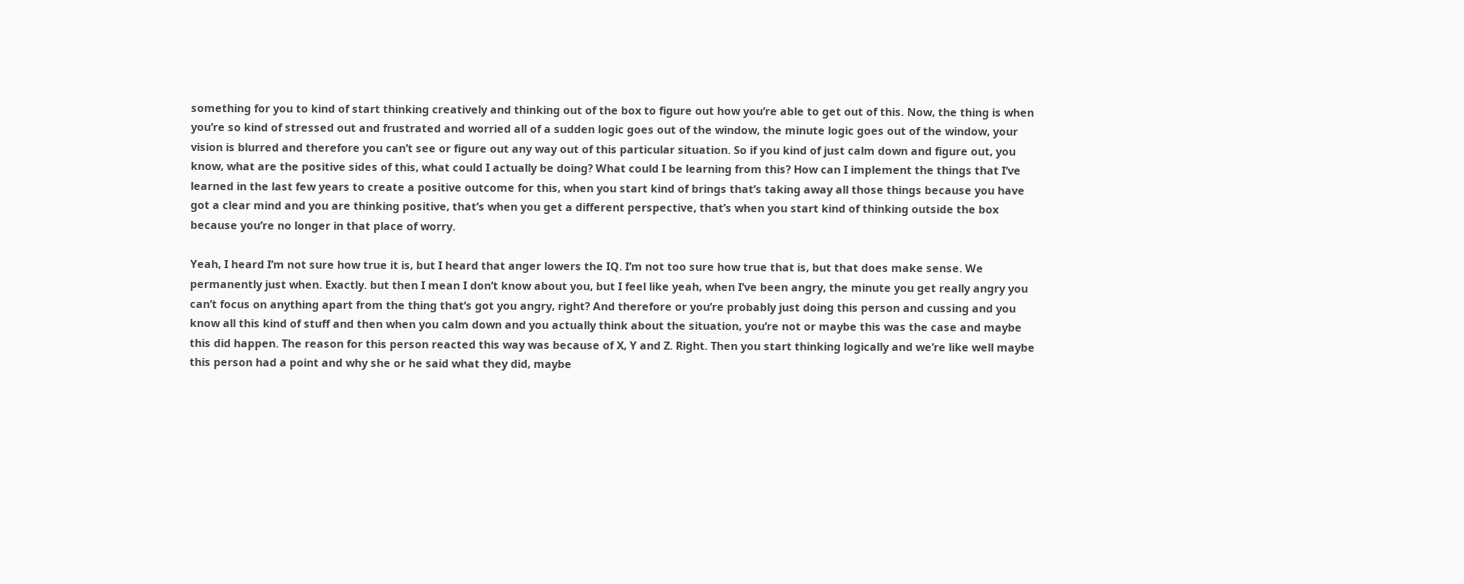something for you to kind of start thinking creatively and thinking out of the box to figure out how you’re able to get out of this. Now, the thing is when you’re so kind of stressed out and frustrated and worried all of a sudden logic goes out of the window, the minute logic goes out of the window, your vision is blurred and therefore you can’t see or figure out any way out of this particular situation. So if you kind of just calm down and figure out, you know, what are the positive sides of this, what could I actually be doing? What could I be learning from this? How can I implement the things that I’ve learned in the last few years to create a positive outcome for this, when you start kind of brings that’s taking away all those things because you have got a clear mind and you are thinking positive, that’s when you get a different perspective, that’s when you start kind of thinking outside the box because you’re no longer in that place of worry.

Yeah, I heard I’m not sure how true it is, but I heard that anger lowers the IQ. I’m not too sure how true that is, but that does make sense. We permanently just when. Exactly. but then I mean I don’t know about you, but I feel like yeah, when I’ve been angry, the minute you get really angry you can’t focus on anything apart from the thing that’s got you angry, right? And therefore or you’re probably just doing this person and cussing and you know all this kind of stuff and then when you calm down and you actually think about the situation, you’re not or maybe this was the case and maybe this did happen. The reason for this person reacted this way was because of X, Y and Z. Right. Then you start thinking logically and we’re like well maybe this person had a point and why she or he said what they did, maybe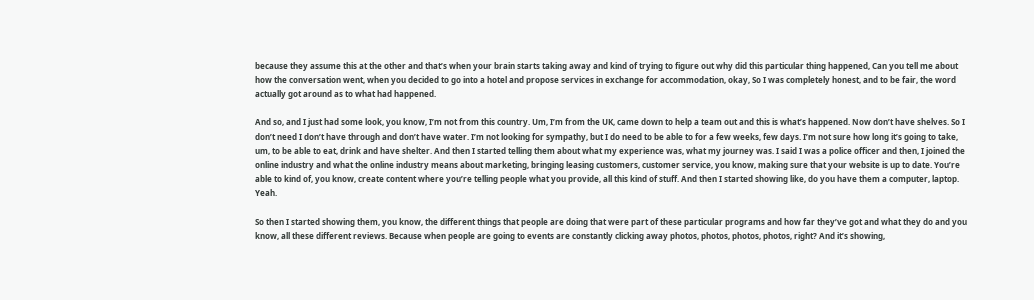because they assume this at the other and that’s when your brain starts taking away and kind of trying to figure out why did this particular thing happened, Can you tell me about how the conversation went, when you decided to go into a hotel and propose services in exchange for accommodation, okay, So I was completely honest, and to be fair, the word actually got around as to what had happened.

And so, and I just had some look, you know, I’m not from this country. Um, I’m from the UK, came down to help a team out and this is what’s happened. Now don’t have shelves. So I don’t need I don’t have through and don’t have water. I’m not looking for sympathy, but I do need to be able to for a few weeks, few days. I’m not sure how long it’s going to take, um, to be able to eat, drink and have shelter. And then I started telling them about what my experience was, what my journey was. I said I was a police officer and then, I joined the online industry and what the online industry means about marketing, bringing leasing customers, customer service, you know, making sure that your website is up to date. You’re able to kind of, you know, create content where you’re telling people what you provide, all this kind of stuff. And then I started showing like, do you have them a computer, laptop. Yeah.

So then I started showing them, you know, the different things that people are doing that were part of these particular programs and how far they’ve got and what they do and you know, all these different reviews. Because when people are going to events are constantly clicking away photos, photos, photos, photos, right? And it’s showing,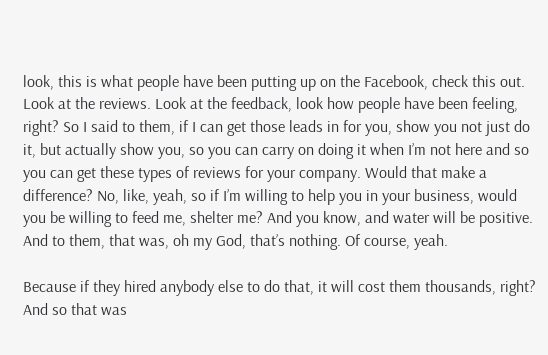look, this is what people have been putting up on the Facebook, check this out. Look at the reviews. Look at the feedback, look how people have been feeling, right? So I said to them, if I can get those leads in for you, show you not just do it, but actually show you, so you can carry on doing it when I’m not here and so you can get these types of reviews for your company. Would that make a difference? No, like, yeah, so if I’m willing to help you in your business, would you be willing to feed me, shelter me? And you know, and water will be positive. And to them, that was, oh my God, that’s nothing. Of course, yeah.

Because if they hired anybody else to do that, it will cost them thousands, right? And so that was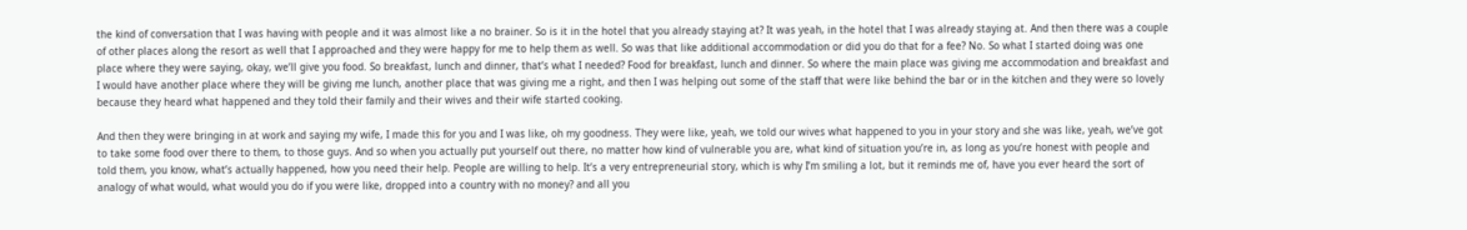the kind of conversation that I was having with people and it was almost like a no brainer. So is it in the hotel that you already staying at? It was yeah, in the hotel that I was already staying at. And then there was a couple of other places along the resort as well that I approached and they were happy for me to help them as well. So was that like additional accommodation or did you do that for a fee? No. So what I started doing was one place where they were saying, okay, we’ll give you food. So breakfast, lunch and dinner, that’s what I needed? Food for breakfast, lunch and dinner. So where the main place was giving me accommodation and breakfast and I would have another place where they will be giving me lunch, another place that was giving me a right, and then I was helping out some of the staff that were like behind the bar or in the kitchen and they were so lovely because they heard what happened and they told their family and their wives and their wife started cooking.

And then they were bringing in at work and saying my wife, I made this for you and I was like, oh my goodness. They were like, yeah, we told our wives what happened to you in your story and she was like, yeah, we’ve got to take some food over there to them, to those guys. And so when you actually put yourself out there, no matter how kind of vulnerable you are, what kind of situation you’re in, as long as you’re honest with people and told them, you know, what’s actually happened, how you need their help. People are willing to help. It’s a very entrepreneurial story, which is why I’m smiling a lot, but it reminds me of, have you ever heard the sort of analogy of what would, what would you do if you were like, dropped into a country with no money? and all you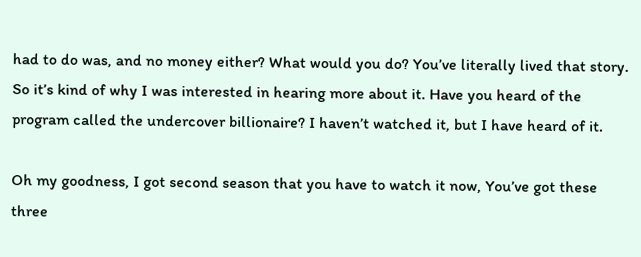had to do was, and no money either? What would you do? You’ve literally lived that story. So it’s kind of why I was interested in hearing more about it. Have you heard of the program called the undercover billionaire? I haven’t watched it, but I have heard of it.

Oh my goodness, I got second season that you have to watch it now, You’ve got these three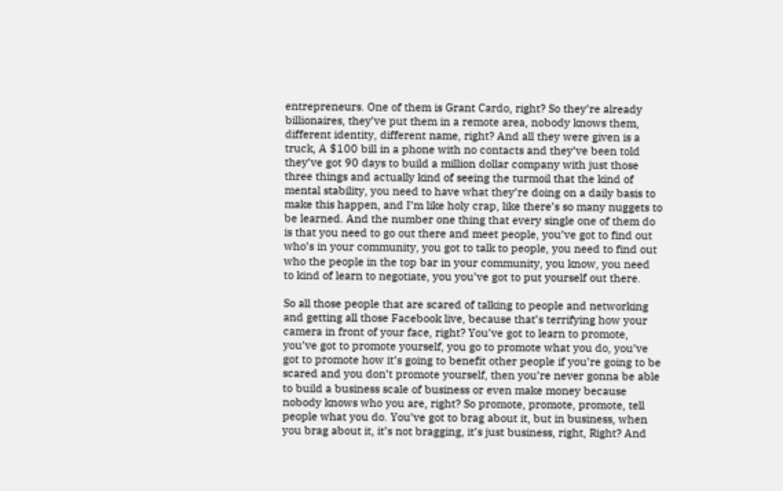entrepreneurs. One of them is Grant Cardo, right? So they’re already billionaires, they’ve put them in a remote area, nobody knows them, different identity, different name, right? And all they were given is a truck, A $100 bill in a phone with no contacts and they’ve been told they’ve got 90 days to build a million dollar company with just those three things and actually kind of seeing the turmoil that the kind of mental stability, you need to have what they’re doing on a daily basis to make this happen, and I’m like holy crap, like there’s so many nuggets to be learned. And the number one thing that every single one of them do is that you need to go out there and meet people, you’ve got to find out who’s in your community, you got to talk to people, you need to find out who the people in the top bar in your community, you know, you need to kind of learn to negotiate, you you’ve got to put yourself out there.

So all those people that are scared of talking to people and networking and getting all those Facebook live, because that’s terrifying how your camera in front of your face, right? You’ve got to learn to promote, you’ve got to promote yourself, you go to promote what you do, you’ve got to promote how it’s going to benefit other people if you’re going to be scared and you don’t promote yourself, then you’re never gonna be able to build a business scale of business or even make money because nobody knows who you are, right? So promote, promote, promote, tell people what you do. You’ve got to brag about it, but in business, when you brag about it, it’s not bragging, it’s just business, right, Right? And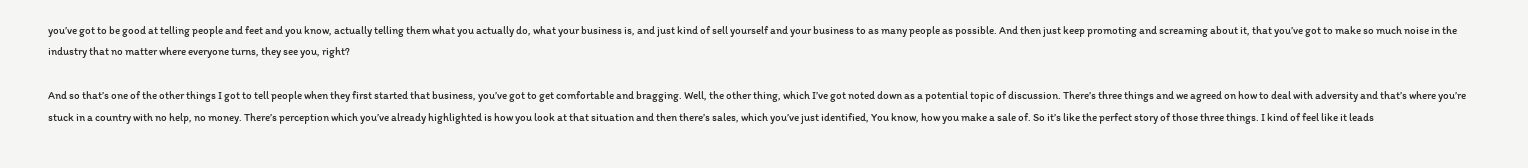you’ve got to be good at telling people and feet and you know, actually telling them what you actually do, what your business is, and just kind of sell yourself and your business to as many people as possible. And then just keep promoting and screaming about it, that you’ve got to make so much noise in the industry that no matter where everyone turns, they see you, right?

And so that’s one of the other things I got to tell people when they first started that business, you’ve got to get comfortable and bragging. Well, the other thing, which I’ve got noted down as a potential topic of discussion. There’s three things and we agreed on how to deal with adversity and that’s where you’re stuck in a country with no help, no money. There’s perception which you’ve already highlighted is how you look at that situation and then there’s sales, which you’ve just identified, You know, how you make a sale of. So it’s like the perfect story of those three things. I kind of feel like it leads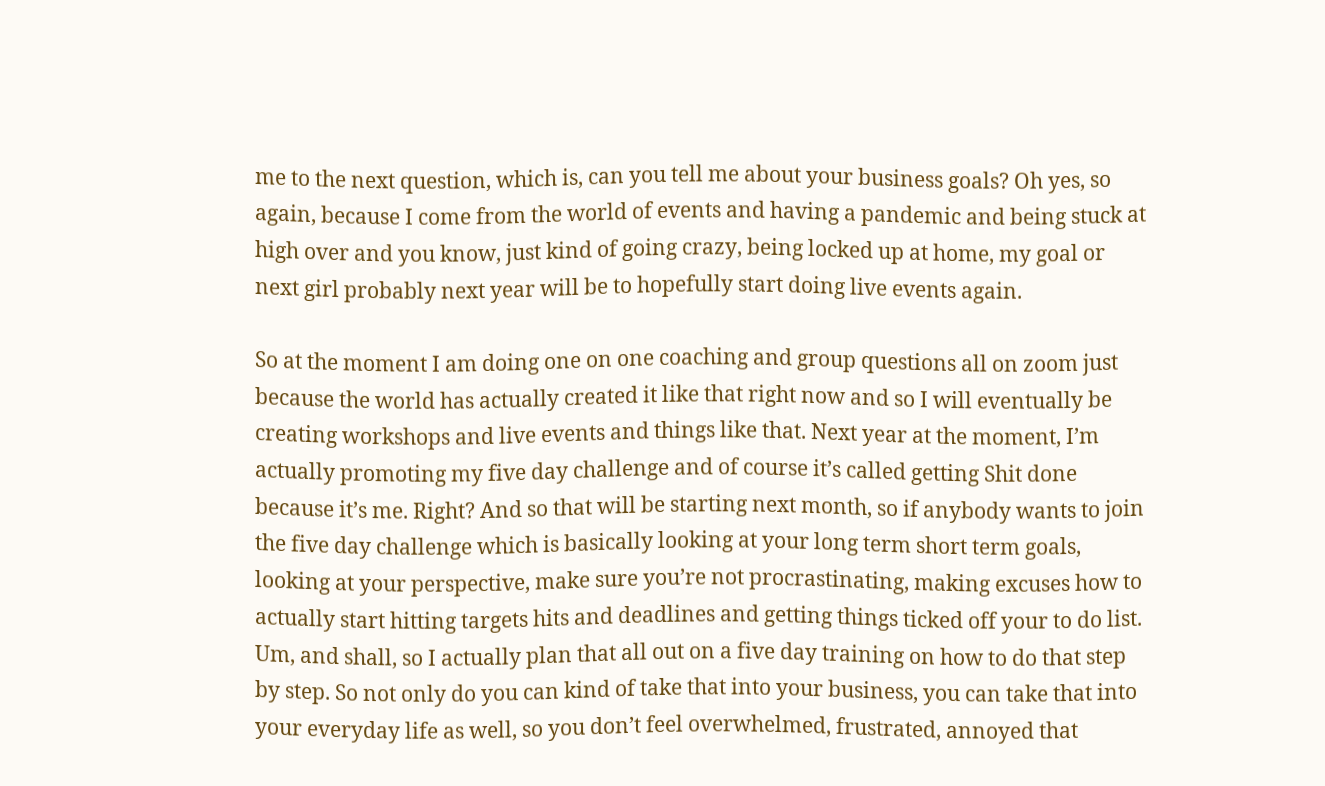me to the next question, which is, can you tell me about your business goals? Oh yes, so again, because I come from the world of events and having a pandemic and being stuck at high over and you know, just kind of going crazy, being locked up at home, my goal or next girl probably next year will be to hopefully start doing live events again.

So at the moment I am doing one on one coaching and group questions all on zoom just because the world has actually created it like that right now and so I will eventually be creating workshops and live events and things like that. Next year at the moment, I’m actually promoting my five day challenge and of course it’s called getting Shit done because it’s me. Right? And so that will be starting next month, so if anybody wants to join the five day challenge which is basically looking at your long term short term goals, looking at your perspective, make sure you’re not procrastinating, making excuses how to actually start hitting targets hits and deadlines and getting things ticked off your to do list. Um, and shall, so I actually plan that all out on a five day training on how to do that step by step. So not only do you can kind of take that into your business, you can take that into your everyday life as well, so you don’t feel overwhelmed, frustrated, annoyed that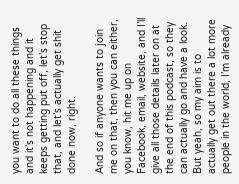you want to do all these things and it’s not happening and it keeps getting put off, let’s stop that, and let’s actually get shit done now, right.

And so if anyone wants to join me on that, then you can either, you know, hit me up on Facebook, email, website, and I’ll give all those details later on at the end of this podcast, so they can actually go and have a look. But yeah, so my aim is to actually get out there a lot more people in the world, I’m already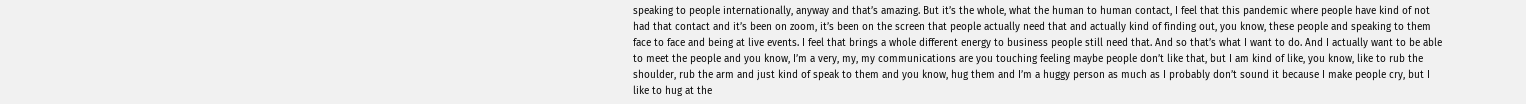speaking to people internationally, anyway and that’s amazing. But it’s the whole, what the human to human contact, I feel that this pandemic where people have kind of not had that contact and it’s been on zoom, it’s been on the screen that people actually need that and actually kind of finding out, you know, these people and speaking to them face to face and being at live events. I feel that brings a whole different energy to business people still need that. And so that’s what I want to do. And I actually want to be able to meet the people and you know, I’m a very, my, my communications are you touching feeling maybe people don’t like that, but I am kind of like, you know, like to rub the shoulder, rub the arm and just kind of speak to them and you know, hug them and I’m a huggy person as much as I probably don’t sound it because I make people cry, but I like to hug at the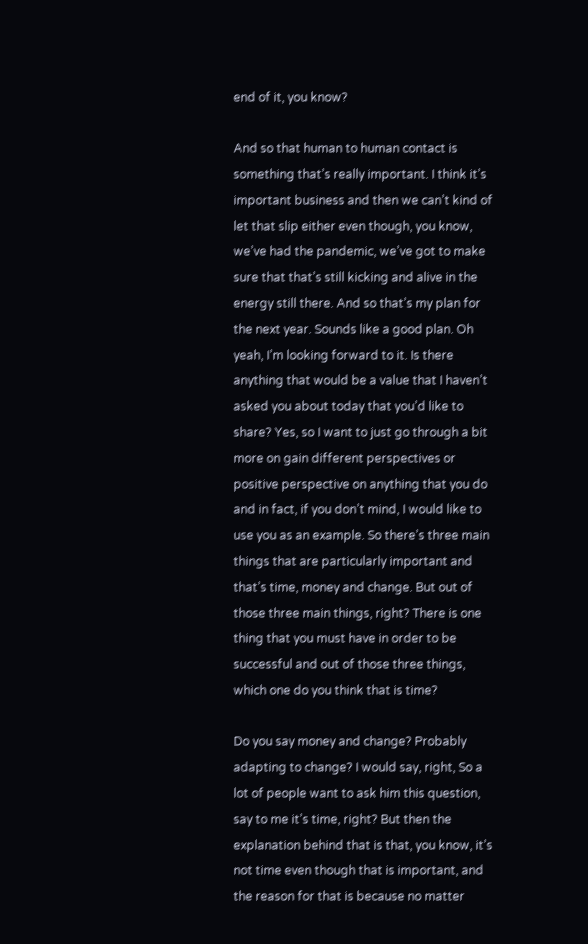end of it, you know?

And so that human to human contact is something that’s really important. I think it’s important business and then we can’t kind of let that slip either even though, you know, we’ve had the pandemic, we’ve got to make sure that that’s still kicking and alive in the energy still there. And so that’s my plan for the next year. Sounds like a good plan. Oh yeah, I’m looking forward to it. Is there anything that would be a value that I haven’t asked you about today that you’d like to share? Yes, so I want to just go through a bit more on gain different perspectives or positive perspective on anything that you do and in fact, if you don’t mind, I would like to use you as an example. So there’s three main things that are particularly important and that’s time, money and change. But out of those three main things, right? There is one thing that you must have in order to be successful and out of those three things, which one do you think that is time?

Do you say money and change? Probably adapting to change? I would say, right, So a lot of people want to ask him this question, say to me it’s time, right? But then the explanation behind that is that, you know, it’s not time even though that is important, and the reason for that is because no matter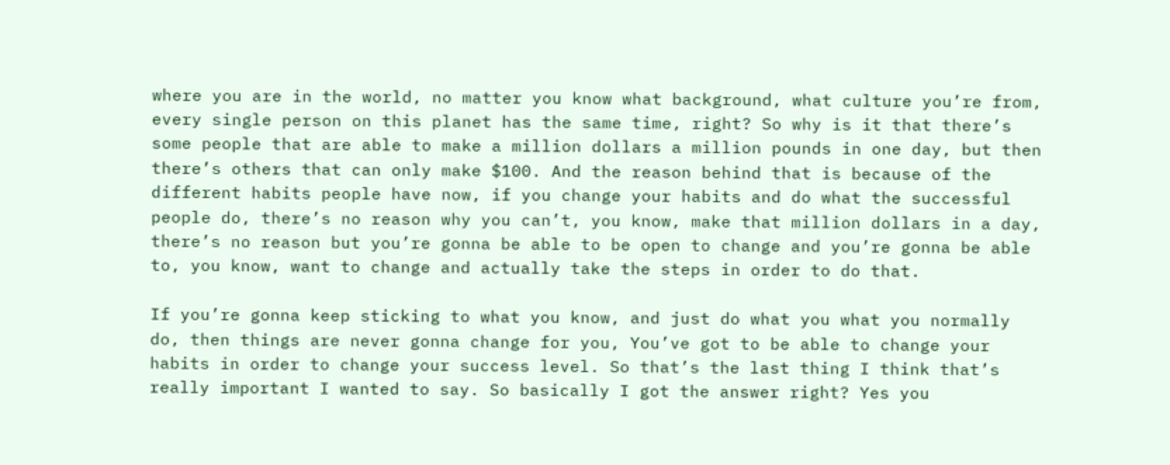where you are in the world, no matter you know what background, what culture you’re from, every single person on this planet has the same time, right? So why is it that there’s some people that are able to make a million dollars a million pounds in one day, but then there’s others that can only make $100. And the reason behind that is because of the different habits people have now, if you change your habits and do what the successful people do, there’s no reason why you can’t, you know, make that million dollars in a day, there’s no reason but you’re gonna be able to be open to change and you’re gonna be able to, you know, want to change and actually take the steps in order to do that.

If you’re gonna keep sticking to what you know, and just do what you what you normally do, then things are never gonna change for you, You’ve got to be able to change your habits in order to change your success level. So that’s the last thing I think that’s really important I wanted to say. So basically I got the answer right? Yes you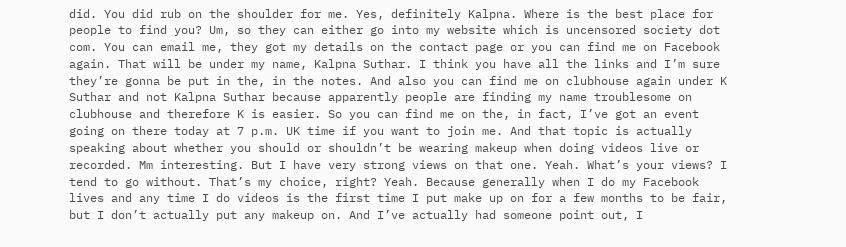did. You did rub on the shoulder for me. Yes, definitely Kalpna. Where is the best place for people to find you? Um, so they can either go into my website which is uncensored society dot com. You can email me, they got my details on the contact page or you can find me on Facebook again. That will be under my name, Kalpna Suthar. I think you have all the links and I’m sure they’re gonna be put in the, in the notes. And also you can find me on clubhouse again under K Suthar and not Kalpna Suthar because apparently people are finding my name troublesome on clubhouse and therefore K is easier. So you can find me on the, in fact, I’ve got an event going on there today at 7 p.m. UK time if you want to join me. And that topic is actually speaking about whether you should or shouldn’t be wearing makeup when doing videos live or recorded. Mm interesting. But I have very strong views on that one. Yeah. What’s your views? I tend to go without. That’s my choice, right? Yeah. Because generally when I do my Facebook lives and any time I do videos is the first time I put make up on for a few months to be fair, but I don’t actually put any makeup on. And I’ve actually had someone point out, I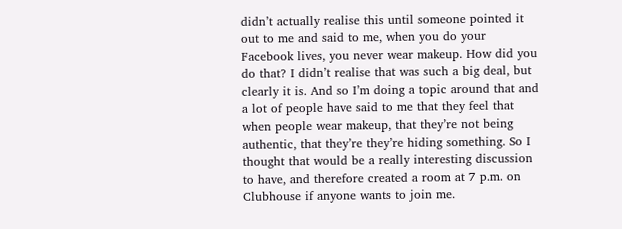didn’t actually realise this until someone pointed it out to me and said to me, when you do your Facebook lives, you never wear makeup. How did you do that? I didn’t realise that was such a big deal, but clearly it is. And so I’m doing a topic around that and a lot of people have said to me that they feel that when people wear makeup, that they’re not being authentic, that they’re they’re hiding something. So I thought that would be a really interesting discussion to have, and therefore created a room at 7 p.m. on Clubhouse if anyone wants to join me.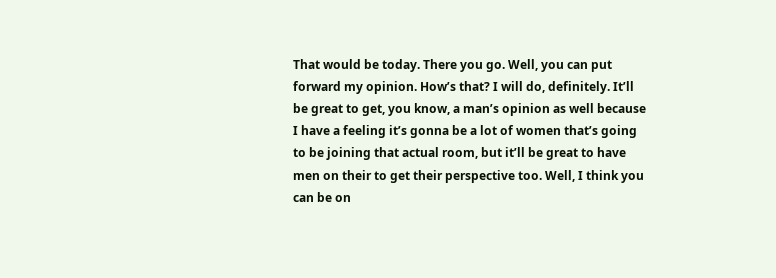That would be today. There you go. Well, you can put forward my opinion. How’s that? I will do, definitely. It’ll be great to get, you know, a man’s opinion as well because I have a feeling it’s gonna be a lot of women that’s going to be joining that actual room, but it’ll be great to have men on their to get their perspective too. Well, I think you can be on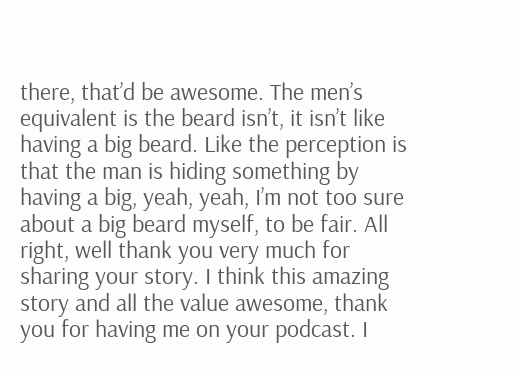there, that’d be awesome. The men’s equivalent is the beard isn’t, it isn’t like having a big beard. Like the perception is that the man is hiding something by having a big, yeah, yeah, I’m not too sure about a big beard myself, to be fair. All right, well thank you very much for sharing your story. I think this amazing story and all the value awesome, thank you for having me on your podcast. I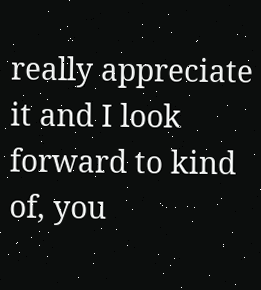really appreciate it and I look forward to kind of, you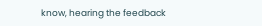know, hearing the feedback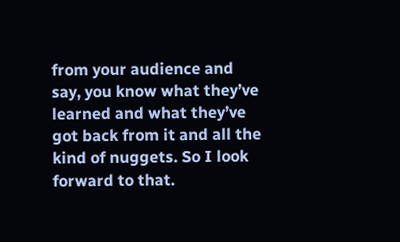from your audience and say, you know what they’ve learned and what they’ve got back from it and all the kind of nuggets. So I look forward to that.